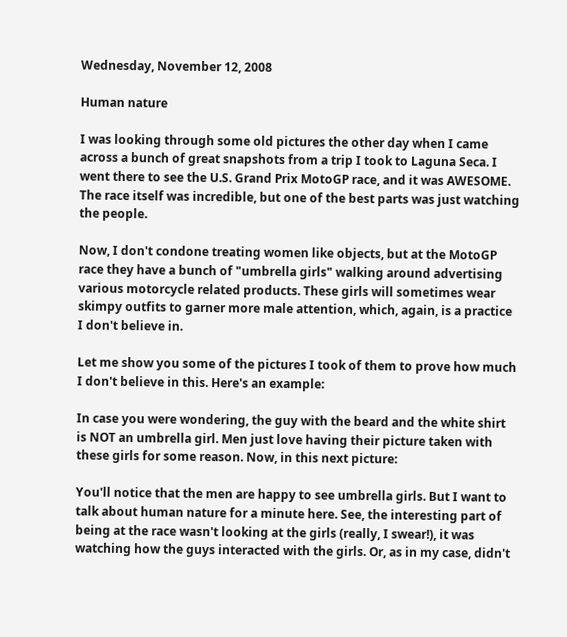Wednesday, November 12, 2008

Human nature

I was looking through some old pictures the other day when I came across a bunch of great snapshots from a trip I took to Laguna Seca. I went there to see the U.S. Grand Prix MotoGP race, and it was AWESOME. The race itself was incredible, but one of the best parts was just watching the people.

Now, I don't condone treating women like objects, but at the MotoGP race they have a bunch of "umbrella girls" walking around advertising various motorcycle related products. These girls will sometimes wear skimpy outfits to garner more male attention, which, again, is a practice I don't believe in.

Let me show you some of the pictures I took of them to prove how much I don't believe in this. Here's an example:

In case you were wondering, the guy with the beard and the white shirt is NOT an umbrella girl. Men just love having their picture taken with these girls for some reason. Now, in this next picture:

You'll notice that the men are happy to see umbrella girls. But I want to talk about human nature for a minute here. See, the interesting part of being at the race wasn't looking at the girls (really, I swear!), it was watching how the guys interacted with the girls. Or, as in my case, didn't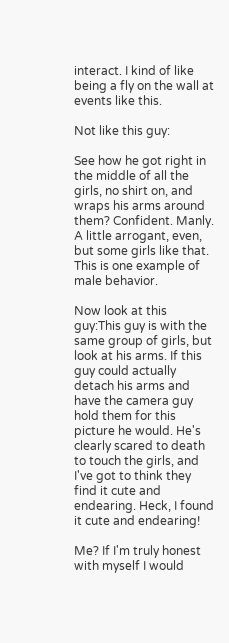interact. I kind of like being a fly on the wall at events like this.

Not like this guy:

See how he got right in the middle of all the girls, no shirt on, and wraps his arms around them? Confident. Manly. A little arrogant, even, but some girls like that. This is one example of male behavior.

Now look at this guy:This guy is with the same group of girls, but look at his arms. If this guy could actually detach his arms and have the camera guy hold them for this picture he would. He's clearly scared to death to touch the girls, and I've got to think they find it cute and endearing. Heck, I found it cute and endearing!

Me? If I'm truly honest with myself I would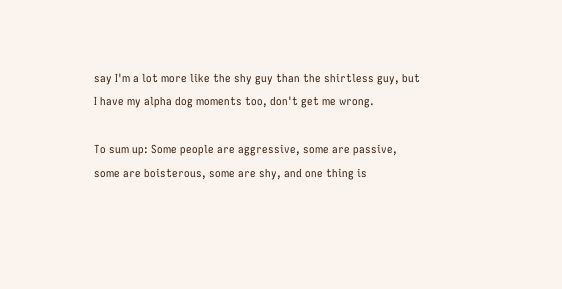say I'm a lot more like the shy guy than the shirtless guy, but I have my alpha dog moments too, don't get me wrong.

To sum up: Some people are aggressive, some are passive, some are boisterous, some are shy, and one thing is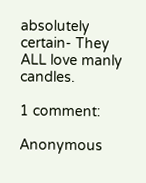absolutely certain- They ALL love manly candles.

1 comment:

Anonymous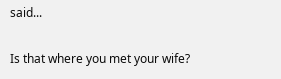said...

Is that where you met your wife?